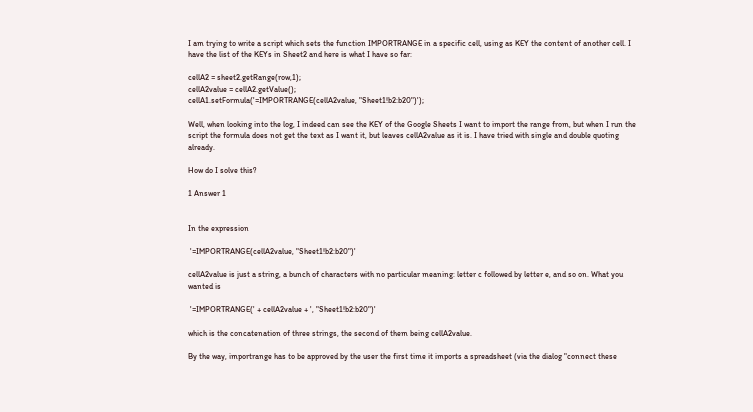I am trying to write a script which sets the function IMPORTRANGE in a specific cell, using as KEY the content of another cell. I have the list of the KEYs in Sheet2 and here is what I have so far:

cellA2 = sheet2.getRange(row,1);
cellA2value = cellA2.getValue();
cellA1.setFormula('=IMPORTRANGE(cellA2value, "Sheet1!b2:b20")');

Well, when looking into the log, I indeed can see the KEY of the Google Sheets I want to import the range from, but when I run the script the formula does not get the text as I want it, but leaves cellA2value as it is. I have tried with single and double quoting already.

How do I solve this?

1 Answer 1


In the expression

 '=IMPORTRANGE(cellA2value, "Sheet1!b2:b20")'

cellA2value is just a string, a bunch of characters with no particular meaning: letter c followed by letter e, and so on. What you wanted is

 '=IMPORTRANGE(' + cellA2value + ', "Sheet1!b2:b20")'

which is the concatenation of three strings, the second of them being cellA2value.

By the way, importrange has to be approved by the user the first time it imports a spreadsheet (via the dialog "connect these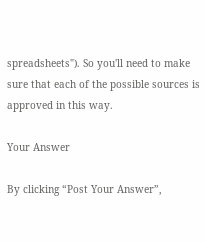spreadsheets"). So you'll need to make sure that each of the possible sources is approved in this way.

Your Answer

By clicking “Post Your Answer”,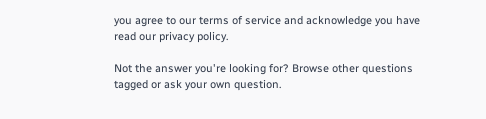you agree to our terms of service and acknowledge you have read our privacy policy.

Not the answer you're looking for? Browse other questions tagged or ask your own question.